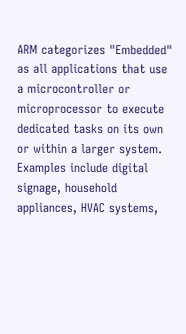ARM categorizes "Embedded" as all applications that use a microcontroller or microprocessor to execute dedicated tasks on its own or within a larger system. Examples include digital signage, household appliances, HVAC systems,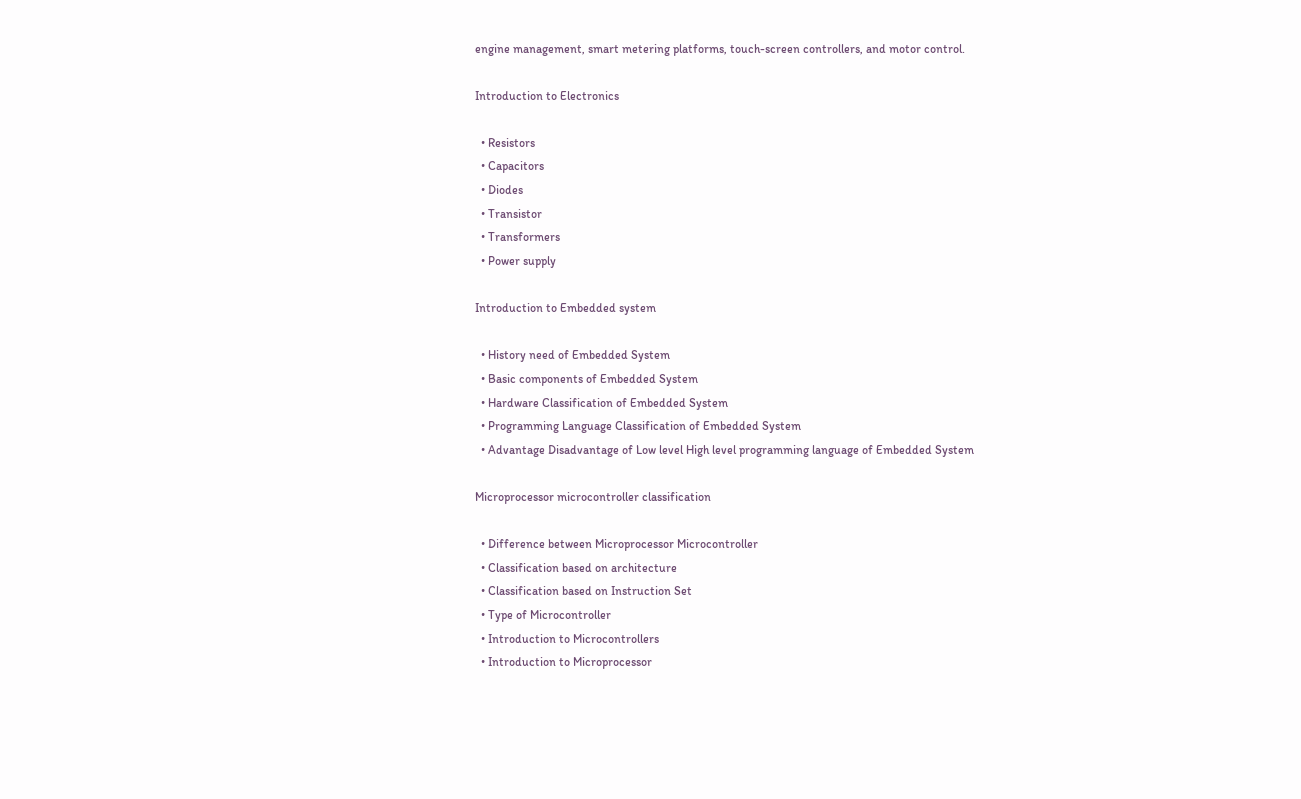engine management, smart metering platforms, touch-screen controllers, and motor control.

Introduction to Electronics

  • Resistors
  • Capacitors
  • Diodes
  • Transistor
  • Transformers
  • Power supply

Introduction to Embedded system

  • History need of Embedded System
  • Basic components of Embedded System
  • Hardware Classification of Embedded System
  • Programming Language Classification of Embedded System
  • Advantage Disadvantage of Low level High level programming language of Embedded System

Microprocessor microcontroller classification

  • Difference between Microprocessor Microcontroller
  • Classification based on architecture
  • Classification based on Instruction Set
  • Type of Microcontroller
  • Introduction to Microcontrollers
  • Introduction to Microprocessor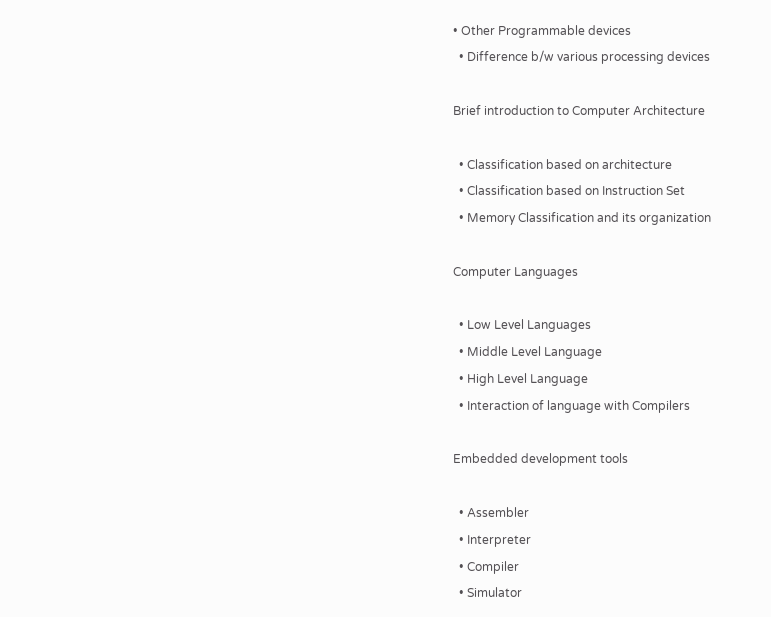• Other Programmable devices
  • Difference b/w various processing devices

Brief introduction to Computer Architecture

  • Classification based on architecture
  • Classification based on Instruction Set
  • Memory Classification and its organization

Computer Languages

  • Low Level Languages
  • Middle Level Language
  • High Level Language
  • Interaction of language with Compilers

Embedded development tools

  • Assembler
  • Interpreter
  • Compiler
  • Simulator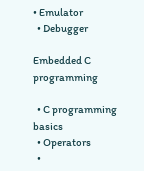• Emulator
  • Debugger

Embedded C programming

  • C programming basics
  • Operators
  •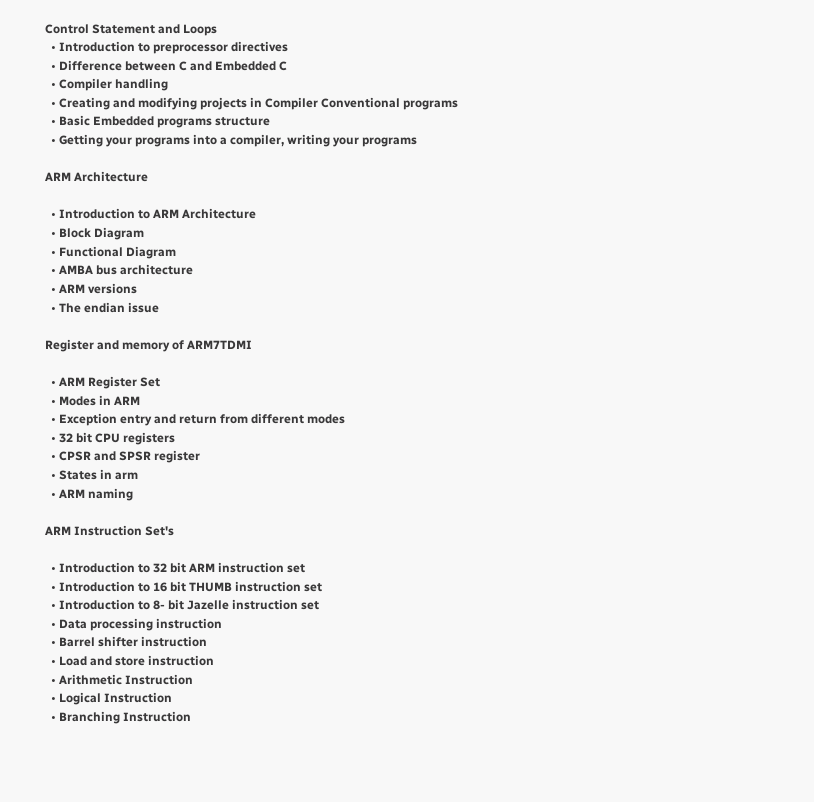Control Statement and Loops
  • Introduction to preprocessor directives
  • Difference between C and Embedded C
  • Compiler handling
  • Creating and modifying projects in Compiler Conventional programs
  • Basic Embedded programs structure
  • Getting your programs into a compiler, writing your programs

ARM Architecture

  • Introduction to ARM Architecture
  • Block Diagram
  • Functional Diagram
  • AMBA bus architecture
  • ARM versions
  • The endian issue

Register and memory of ARM7TDMI

  • ARM Register Set
  • Modes in ARM
  • Exception entry and return from different modes
  • 32 bit CPU registers
  • CPSR and SPSR register
  • States in arm
  • ARM naming

ARM Instruction Set's

  • Introduction to 32 bit ARM instruction set
  • Introduction to 16 bit THUMB instruction set
  • Introduction to 8- bit Jazelle instruction set
  • Data processing instruction
  • Barrel shifter instruction
  • Load and store instruction
  • Arithmetic Instruction
  • Logical Instruction
  • Branching Instruction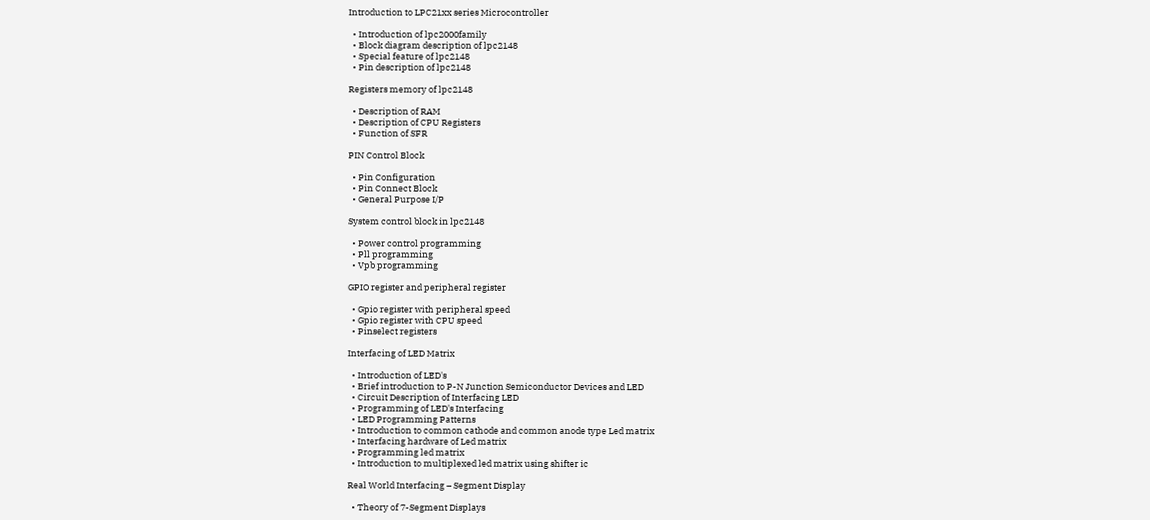Introduction to LPC21xx series Microcontroller

  • Introduction of lpc2000family
  • Block diagram description of lpc2148
  • Special feature of lpc2148
  • Pin description of lpc2148

Registers memory of lpc2148

  • Description of RAM
  • Description of CPU Registers
  • Function of SFR

PIN Control Block

  • Pin Configuration
  • Pin Connect Block
  • General Purpose I/P

System control block in lpc2148

  • Power control programming
  • Pll programming
  • Vpb programming

GPIO register and peripheral register

  • Gpio register with peripheral speed
  • Gpio register with CPU speed
  • Pinselect registers

Interfacing of LED Matrix

  • Introduction of LED's
  • Brief introduction to P-N Junction Semiconductor Devices and LED
  • Circuit Description of Interfacing LED
  • Programming of LED's Interfacing
  • LED Programming Patterns
  • Introduction to common cathode and common anode type Led matrix
  • Interfacing hardware of Led matrix
  • Programming led matrix
  • Introduction to multiplexed led matrix using shifter ic

Real World Interfacing – Segment Display

  • Theory of 7-Segment Displays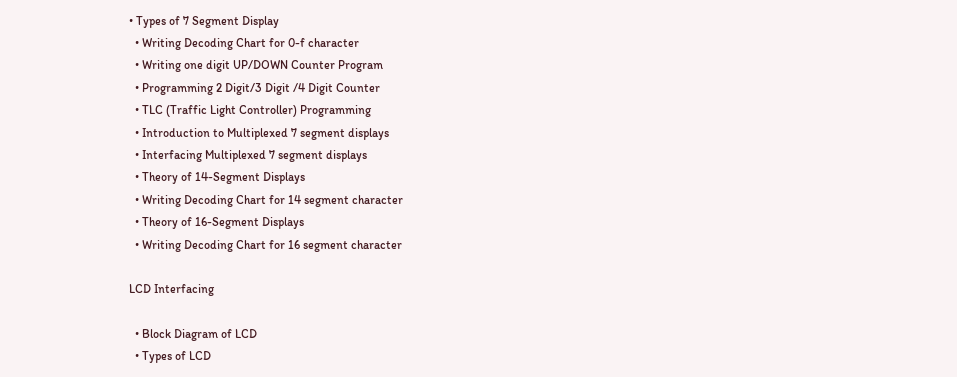• Types of 7 Segment Display
  • Writing Decoding Chart for 0-f character
  • Writing one digit UP/DOWN Counter Program
  • Programming 2 Digit/3 Digit /4 Digit Counter
  • TLC (Traffic Light Controller) Programming
  • Introduction to Multiplexed 7 segment displays
  • Interfacing Multiplexed 7 segment displays
  • Theory of 14-Segment Displays
  • Writing Decoding Chart for 14 segment character
  • Theory of 16-Segment Displays
  • Writing Decoding Chart for 16 segment character

LCD Interfacing

  • Block Diagram of LCD
  • Types of LCD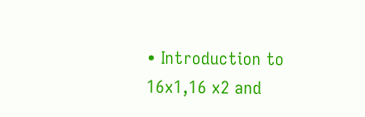• Introduction to 16x1,16 x2 and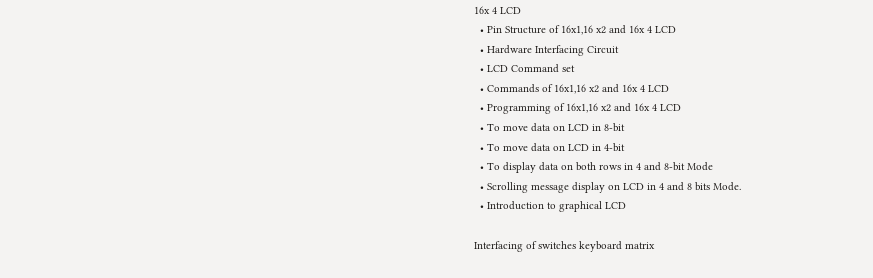16x 4 LCD
  • Pin Structure of 16x1,16 x2 and 16x 4 LCD
  • Hardware Interfacing Circuit
  • LCD Command set
  • Commands of 16x1,16 x2 and 16x 4 LCD
  • Programming of 16x1,16 x2 and 16x 4 LCD
  • To move data on LCD in 8-bit
  • To move data on LCD in 4-bit
  • To display data on both rows in 4 and 8-bit Mode
  • Scrolling message display on LCD in 4 and 8 bits Mode.
  • Introduction to graphical LCD

Interfacing of switches keyboard matrix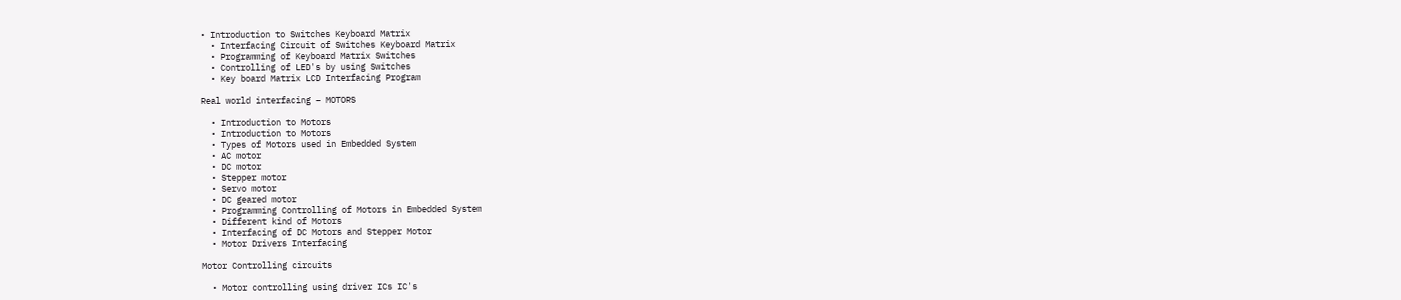• Introduction to Switches Keyboard Matrix
  • Interfacing Circuit of Switches Keyboard Matrix
  • Programming of Keyboard Matrix Switches
  • Controlling of LED's by using Switches
  • Key board Matrix LCD Interfacing Program

Real world interfacing – MOTORS

  • Introduction to Motors
  • Introduction to Motors
  • Types of Motors used in Embedded System
  • AC motor
  • DC motor
  • Stepper motor
  • Servo motor
  • DC geared motor
  • Programming Controlling of Motors in Embedded System
  • Different kind of Motors
  • Interfacing of DC Motors and Stepper Motor
  • Motor Drivers Interfacing

Motor Controlling circuits

  • Motor controlling using driver ICs IC's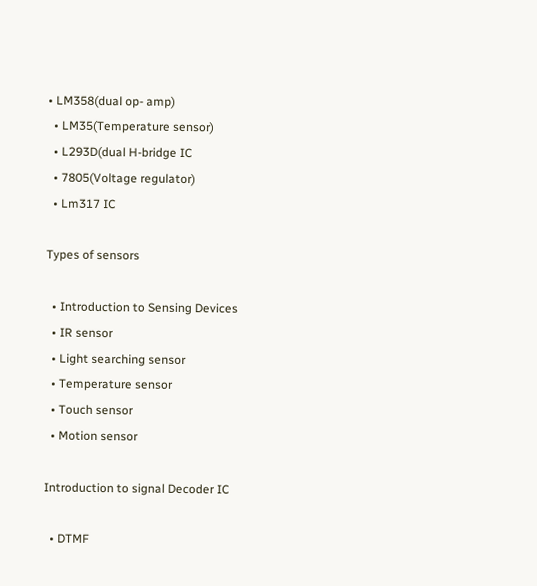• LM358(dual op- amp)
  • LM35(Temperature sensor)
  • L293D(dual H-bridge IC
  • 7805(Voltage regulator)
  • Lm317 IC

Types of sensors

  • Introduction to Sensing Devices
  • IR sensor
  • Light searching sensor
  • Temperature sensor
  • Touch sensor
  • Motion sensor

Introduction to signal Decoder IC

  • DTMF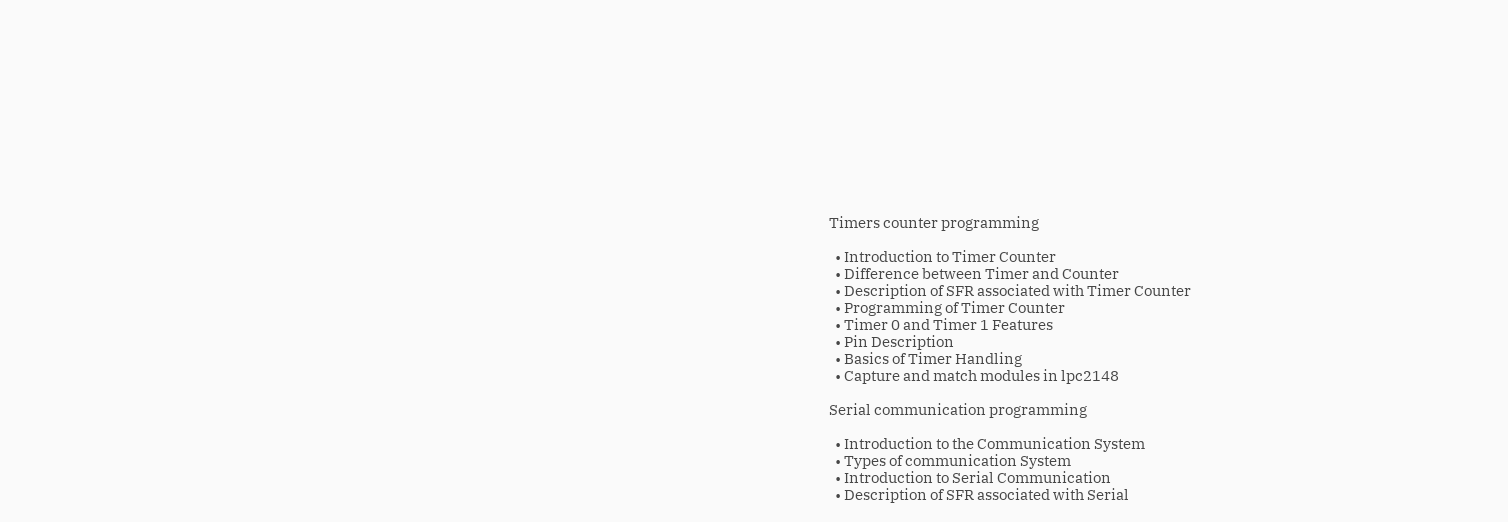Timers counter programming

  • Introduction to Timer Counter
  • Difference between Timer and Counter
  • Description of SFR associated with Timer Counter
  • Programming of Timer Counter
  • Timer 0 and Timer 1 Features
  • Pin Description
  • Basics of Timer Handling
  • Capture and match modules in lpc2148

Serial communication programming

  • Introduction to the Communication System
  • Types of communication System
  • Introduction to Serial Communication
  • Description of SFR associated with Serial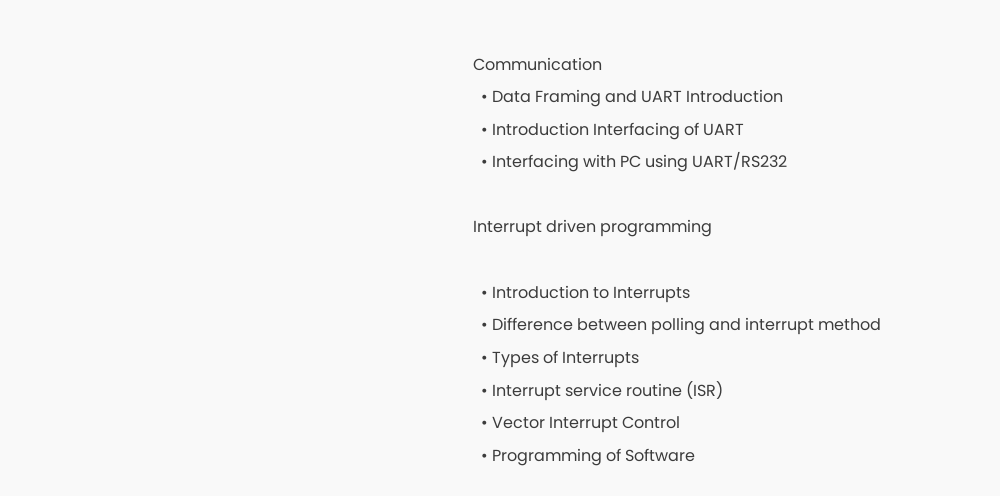Communication
  • Data Framing and UART Introduction
  • Introduction Interfacing of UART
  • Interfacing with PC using UART/RS232

Interrupt driven programming

  • Introduction to Interrupts
  • Difference between polling and interrupt method
  • Types of Interrupts
  • Interrupt service routine (ISR)
  • Vector Interrupt Control
  • Programming of Software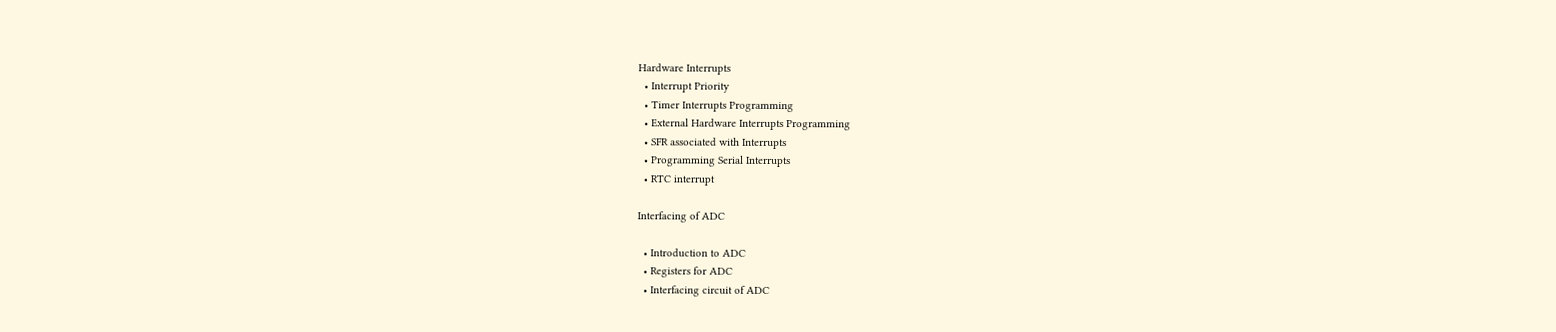Hardware Interrupts
  • Interrupt Priority
  • Timer Interrupts Programming
  • External Hardware Interrupts Programming
  • SFR associated with Interrupts
  • Programming Serial Interrupts
  • RTC interrupt

Interfacing of ADC

  • Introduction to ADC
  • Registers for ADC
  • Interfacing circuit of ADC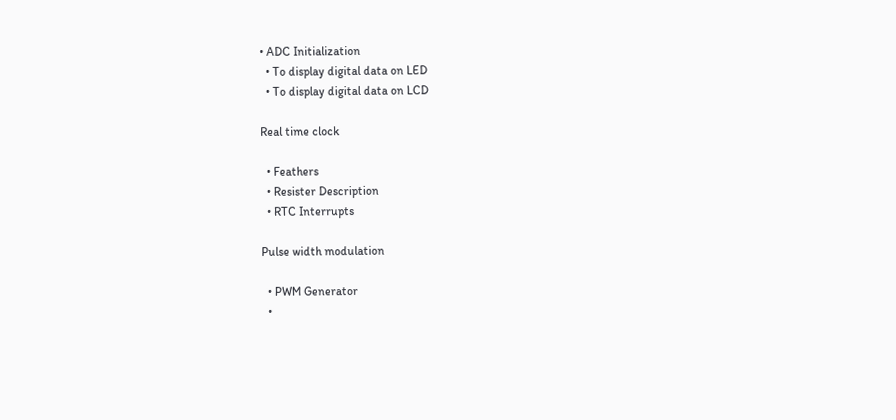• ADC Initialization
  • To display digital data on LED
  • To display digital data on LCD

Real time clock

  • Feathers
  • Resister Description
  • RTC Interrupts

Pulse width modulation

  • PWM Generator
  •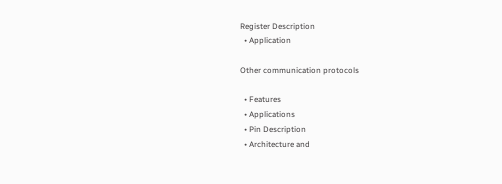Register Description
  • Application

Other communication protocols

  • Features
  • Applications
  • Pin Description
  • Architecture and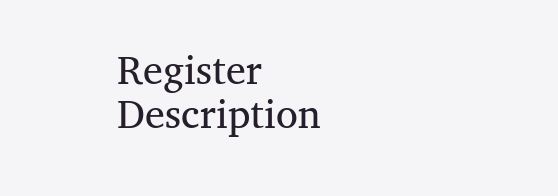Register Description